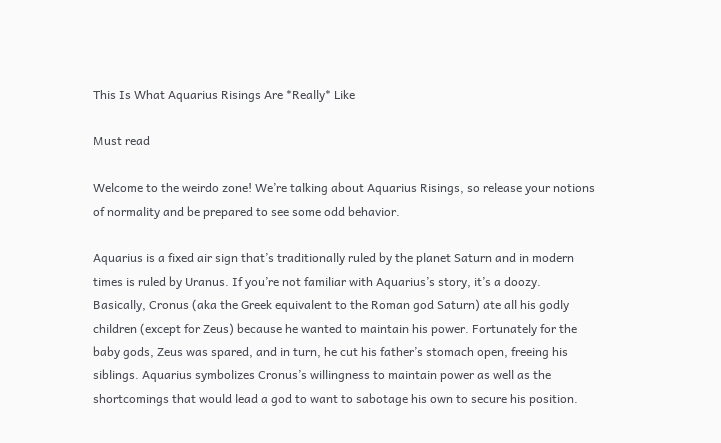This Is What Aquarius Risings Are *Really* Like

Must read

Welcome to the weirdo zone! We’re talking about Aquarius Risings, so release your notions of normality and be prepared to see some odd behavior.

Aquarius is a fixed air sign that’s traditionally ruled by the planet Saturn and in modern times is ruled by Uranus. If you’re not familiar with Aquarius’s story, it’s a doozy. Basically, Cronus (aka the Greek equivalent to the Roman god Saturn) ate all his godly children (except for Zeus) because he wanted to maintain his power. Fortunately for the baby gods, Zeus was spared, and in turn, he cut his father’s stomach open, freeing his siblings. Aquarius symbolizes Cronus’s willingness to maintain power as well as the shortcomings that would lead a god to want to sabotage his own to secure his position.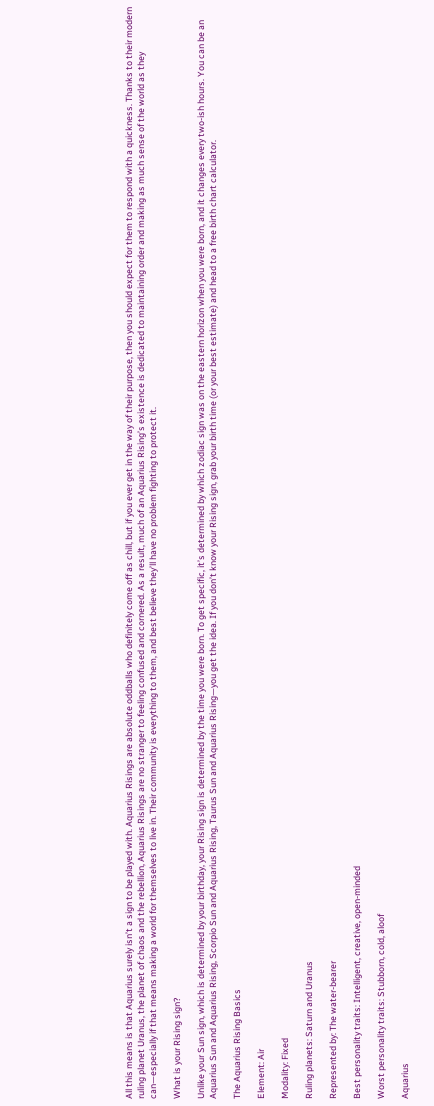All this means is that Aquarius surely isn’t a sign to be played with. Aquarius Risings are absolute oddballs who definitely come off as chill, but if you ever get in the way of their purpose, then you should expect for them to respond with a quickness. Thanks to their modern ruling planet Uranus, the planet of chaos and the rebellion, Aquarius Risings are no stranger to feeling confused and cornered. As a result, much of an Aquarius Rising’s existence is dedicated to maintaining order and making as much sense of the world as they can—especially if that means making a world for themselves to live in. Their community is everything to them, and best believe they’ll have no problem fighting to protect it.

What is your Rising sign?

Unlike your Sun sign, which is determined by your birthday, your Rising sign is determined by the time you were born. To get specific, it’s determined by which zodiac sign was on the eastern horizon when you were born, and it changes every two-ish hours. You can be an Aquarius Sun and Aquarius Rising, Scorpio Sun and Aquarius Rising, Taurus Sun and Aquarius Rising—you get the idea. If you don’t know your Rising sign, grab your birth time (or your best estimate) and head to a free birth chart calculator.

The Aquarius Rising Basics

Element: Air

Modality: Fixed

Ruling planets: Saturn and Uranus

Represented by: The water-bearer

Best personality traits: Intelligent, creative, open-minded

Worst personality traits: Stubborn, cold, aloof

Aquarius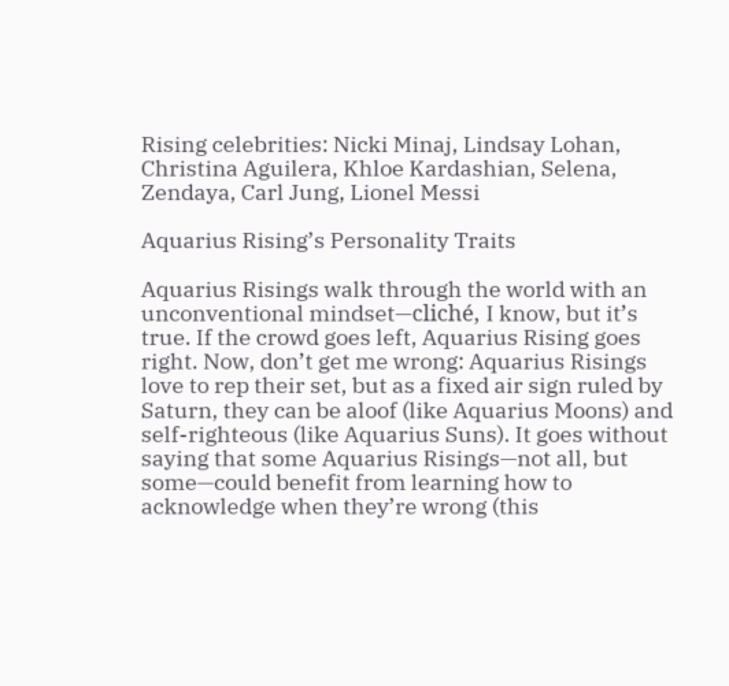Rising celebrities: Nicki Minaj, Lindsay Lohan, Christina Aguilera, Khloe Kardashian, Selena, Zendaya, Carl Jung, Lionel Messi

Aquarius Rising’s Personality Traits

Aquarius Risings walk through the world with an unconventional mindset—cliché, I know, but it’s true. If the crowd goes left, Aquarius Rising goes right. Now, don’t get me wrong: Aquarius Risings love to rep their set, but as a fixed air sign ruled by Saturn, they can be aloof (like Aquarius Moons) and self-righteous (like Aquarius Suns). It goes without saying that some Aquarius Risings—not all, but some—could benefit from learning how to acknowledge when they’re wrong (this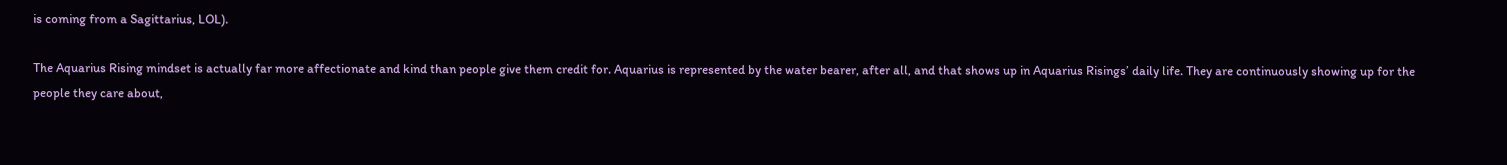is coming from a Sagittarius, LOL).

The Aquarius Rising mindset is actually far more affectionate and kind than people give them credit for. Aquarius is represented by the water bearer, after all, and that shows up in Aquarius Risings’ daily life. They are continuously showing up for the people they care about,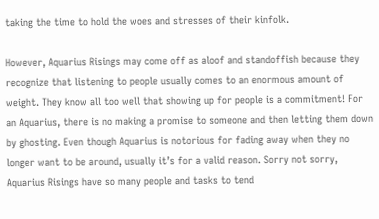taking the time to hold the woes and stresses of their kinfolk.

However, Aquarius Risings may come off as aloof and standoffish because they recognize that listening to people usually comes to an enormous amount of weight. They know all too well that showing up for people is a commitment! For an Aquarius, there is no making a promise to someone and then letting them down by ghosting. Even though Aquarius is notorious for fading away when they no longer want to be around, usually it’s for a valid reason. Sorry not sorry, Aquarius Risings have so many people and tasks to tend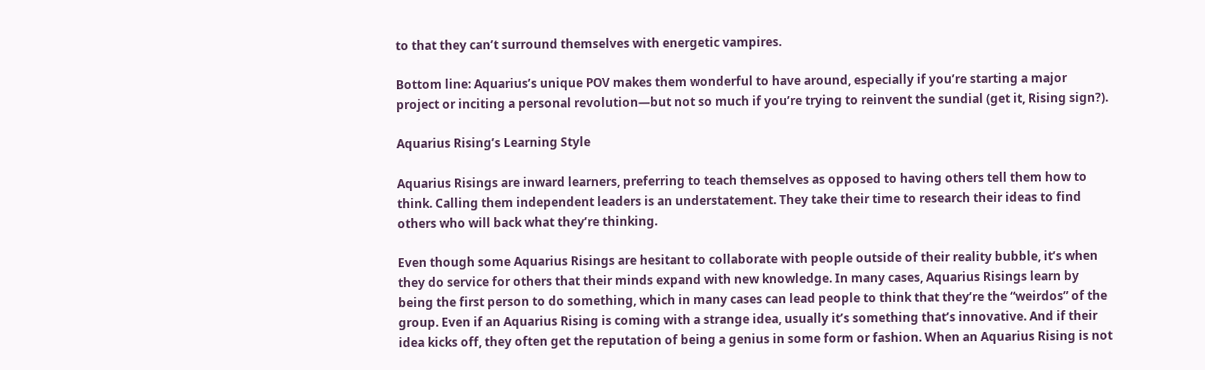to that they can’t surround themselves with energetic vampires.

Bottom line: Aquarius’s unique POV makes them wonderful to have around, especially if you’re starting a major project or inciting a personal revolution—but not so much if you’re trying to reinvent the sundial (get it, Rising sign?).

Aquarius Rising’s Learning Style

Aquarius Risings are inward learners, preferring to teach themselves as opposed to having others tell them how to think. Calling them independent leaders is an understatement. They take their time to research their ideas to find others who will back what they’re thinking.

Even though some Aquarius Risings are hesitant to collaborate with people outside of their reality bubble, it’s when they do service for others that their minds expand with new knowledge. In many cases, Aquarius Risings learn by being the first person to do something, which in many cases can lead people to think that they’re the “weirdos” of the group. Even if an Aquarius Rising is coming with a strange idea, usually it’s something that’s innovative. And if their idea kicks off, they often get the reputation of being a genius in some form or fashion. When an Aquarius Rising is not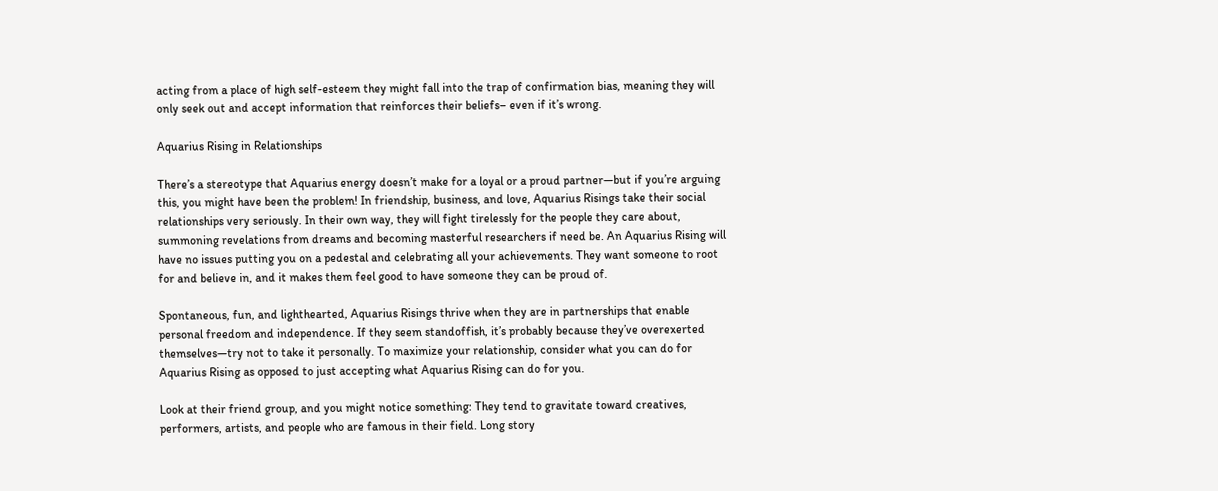acting from a place of high self-esteem they might fall into the trap of confirmation bias, meaning they will only seek out and accept information that reinforces their beliefs– even if it’s wrong.

Aquarius Rising in Relationships

There’s a stereotype that Aquarius energy doesn’t make for a loyal or a proud partner—but if you’re arguing this, you might have been the problem! In friendship, business, and love, Aquarius Risings take their social relationships very seriously. In their own way, they will fight tirelessly for the people they care about, summoning revelations from dreams and becoming masterful researchers if need be. An Aquarius Rising will have no issues putting you on a pedestal and celebrating all your achievements. They want someone to root for and believe in, and it makes them feel good to have someone they can be proud of.

Spontaneous, fun, and lighthearted, Aquarius Risings thrive when they are in partnerships that enable personal freedom and independence. If they seem standoffish, it’s probably because they’ve overexerted themselves—try not to take it personally. To maximize your relationship, consider what you can do for Aquarius Rising as opposed to just accepting what Aquarius Rising can do for you.

Look at their friend group, and you might notice something: They tend to gravitate toward creatives, performers, artists, and people who are famous in their field. Long story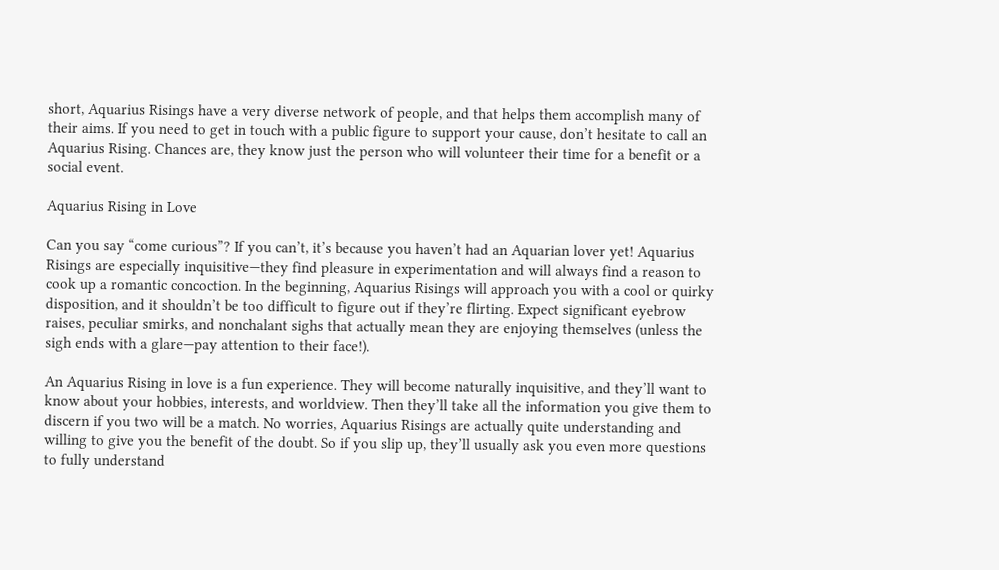short, Aquarius Risings have a very diverse network of people, and that helps them accomplish many of their aims. If you need to get in touch with a public figure to support your cause, don’t hesitate to call an Aquarius Rising. Chances are, they know just the person who will volunteer their time for a benefit or a social event.

Aquarius Rising in Love

Can you say “come curious”? If you can’t, it’s because you haven’t had an Aquarian lover yet! Aquarius Risings are especially inquisitive—they find pleasure in experimentation and will always find a reason to cook up a romantic concoction. In the beginning, Aquarius Risings will approach you with a cool or quirky disposition, and it shouldn’t be too difficult to figure out if they’re flirting. Expect significant eyebrow raises, peculiar smirks, and nonchalant sighs that actually mean they are enjoying themselves (unless the sigh ends with a glare—pay attention to their face!).

An Aquarius Rising in love is a fun experience. They will become naturally inquisitive, and they’ll want to know about your hobbies, interests, and worldview. Then they’ll take all the information you give them to discern if you two will be a match. No worries, Aquarius Risings are actually quite understanding and willing to give you the benefit of the doubt. So if you slip up, they’ll usually ask you even more questions to fully understand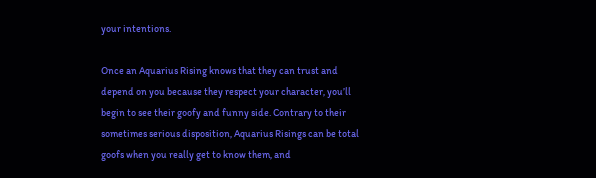your intentions.

Once an Aquarius Rising knows that they can trust and depend on you because they respect your character, you’ll begin to see their goofy and funny side. Contrary to their sometimes serious disposition, Aquarius Risings can be total goofs when you really get to know them, and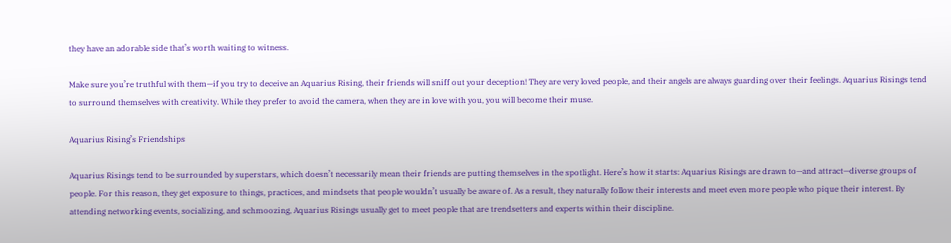they have an adorable side that’s worth waiting to witness.

Make sure you’re truthful with them—if you try to deceive an Aquarius Rising, their friends will sniff out your deception! They are very loved people, and their angels are always guarding over their feelings. Aquarius Risings tend to surround themselves with creativity. While they prefer to avoid the camera, when they are in love with you, you will become their muse.

Aquarius Rising’s Friendships

Aquarius Risings tend to be surrounded by superstars, which doesn’t necessarily mean their friends are putting themselves in the spotlight. Here’s how it starts: Aquarius Risings are drawn to—and attract—diverse groups of people. For this reason, they get exposure to things, practices, and mindsets that people wouldn’t usually be aware of. As a result, they naturally follow their interests and meet even more people who pique their interest. By attending networking events, socializing, and schmoozing, Aquarius Risings usually get to meet people that are trendsetters and experts within their discipline.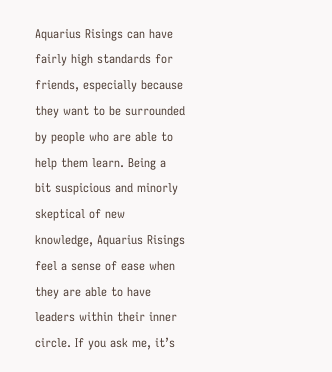Aquarius Risings can have fairly high standards for friends, especially because they want to be surrounded by people who are able to help them learn. Being a bit suspicious and minorly skeptical of new knowledge, Aquarius Risings feel a sense of ease when they are able to have leaders within their inner circle. If you ask me, it’s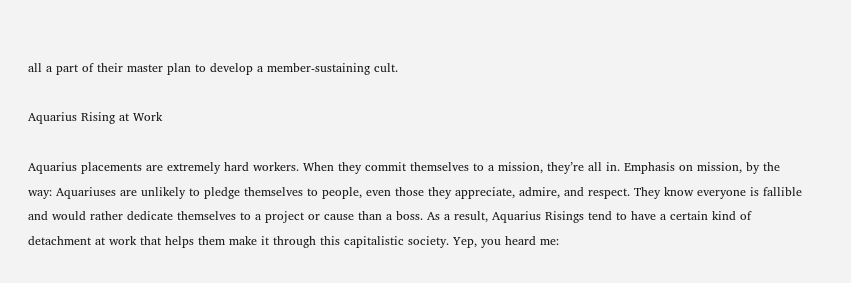all a part of their master plan to develop a member-sustaining cult.

Aquarius Rising at Work

Aquarius placements are extremely hard workers. When they commit themselves to a mission, they’re all in. Emphasis on mission, by the way: Aquariuses are unlikely to pledge themselves to people, even those they appreciate, admire, and respect. They know everyone is fallible and would rather dedicate themselves to a project or cause than a boss. As a result, Aquarius Risings tend to have a certain kind of detachment at work that helps them make it through this capitalistic society. Yep, you heard me: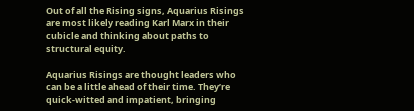Out of all the Rising signs, Aquarius Risings are most likely reading Karl Marx in their cubicle and thinking about paths to structural equity.

Aquarius Risings are thought leaders who can be a little ahead of their time. They’re quick-witted and impatient, bringing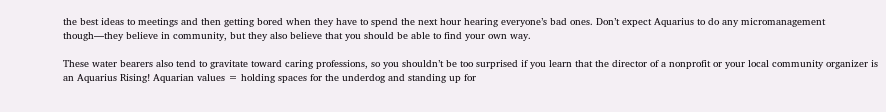the best ideas to meetings and then getting bored when they have to spend the next hour hearing everyone’s bad ones. Don’t expect Aquarius to do any micromanagement though—they believe in community, but they also believe that you should be able to find your own way.

These water bearers also tend to gravitate toward caring professions, so you shouldn’t be too surprised if you learn that the director of a nonprofit or your local community organizer is an Aquarius Rising! Aquarian values = holding spaces for the underdog and standing up for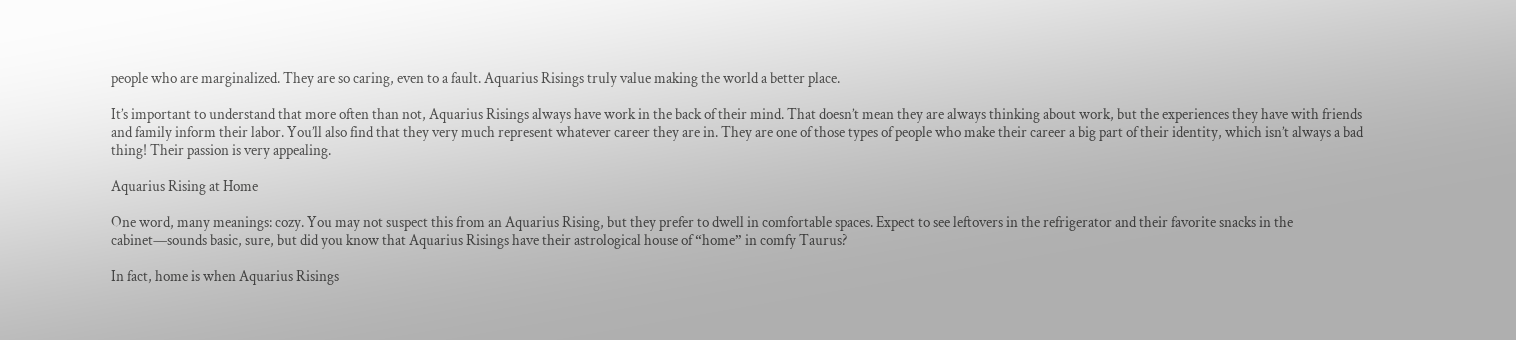people who are marginalized. They are so caring, even to a fault. Aquarius Risings truly value making the world a better place.

It’s important to understand that more often than not, Aquarius Risings always have work in the back of their mind. That doesn’t mean they are always thinking about work, but the experiences they have with friends and family inform their labor. You’ll also find that they very much represent whatever career they are in. They are one of those types of people who make their career a big part of their identity, which isn’t always a bad thing! Their passion is very appealing.

Aquarius Rising at Home

One word, many meanings: cozy. You may not suspect this from an Aquarius Rising, but they prefer to dwell in comfortable spaces. Expect to see leftovers in the refrigerator and their favorite snacks in the cabinet—sounds basic, sure, but did you know that Aquarius Risings have their astrological house of “home” in comfy Taurus?

In fact, home is when Aquarius Risings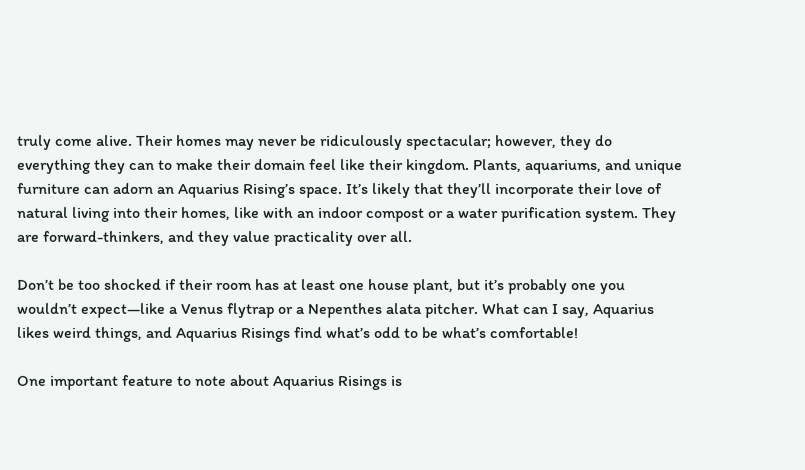truly come alive. Their homes may never be ridiculously spectacular; however, they do everything they can to make their domain feel like their kingdom. Plants, aquariums, and unique furniture can adorn an Aquarius Rising’s space. It’s likely that they’ll incorporate their love of natural living into their homes, like with an indoor compost or a water purification system. They are forward-thinkers, and they value practicality over all.

Don’t be too shocked if their room has at least one house plant, but it’s probably one you wouldn’t expect—like a Venus flytrap or a Nepenthes alata pitcher. What can I say, Aquarius likes weird things, and Aquarius Risings find what’s odd to be what’s comfortable!

One important feature to note about Aquarius Risings is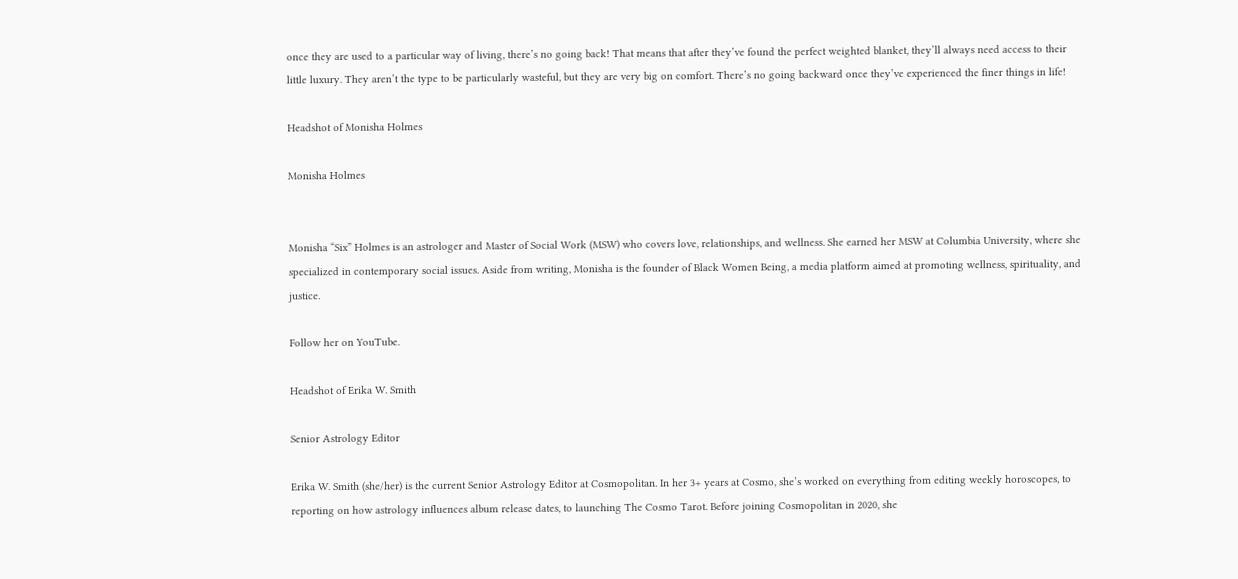once they are used to a particular way of living, there’s no going back! That means that after they’ve found the perfect weighted blanket, they’ll always need access to their little luxury. They aren’t the type to be particularly wasteful, but they are very big on comfort. There’s no going backward once they’ve experienced the finer things in life!

Headshot of Monisha Holmes

Monisha Holmes


Monisha “Six” Holmes is an astrologer and Master of Social Work (MSW) who covers love, relationships, and wellness. She earned her MSW at Columbia University, where she specialized in contemporary social issues. Aside from writing, Monisha is the founder of Black Women Being, a media platform aimed at promoting wellness, spirituality, and justice.

Follow her on YouTube.

Headshot of Erika W. Smith

Senior Astrology Editor

Erika W. Smith (she/her) is the current Senior Astrology Editor at Cosmopolitan. In her 3+ years at Cosmo, she’s worked on everything from editing weekly horoscopes, to reporting on how astrology influences album release dates, to launching The Cosmo Tarot. Before joining Cosmopolitan in 2020, she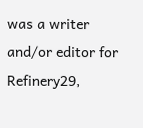was a writer and/or editor for Refinery29,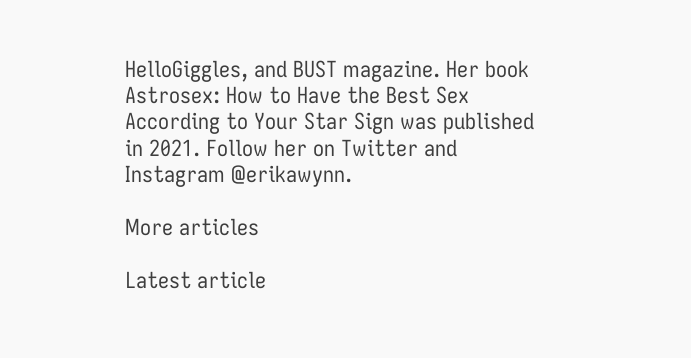HelloGiggles, and BUST magazine. Her book Astrosex: How to Have the Best Sex According to Your Star Sign was published in 2021. Follow her on Twitter and Instagram @erikawynn.

More articles

Latest article